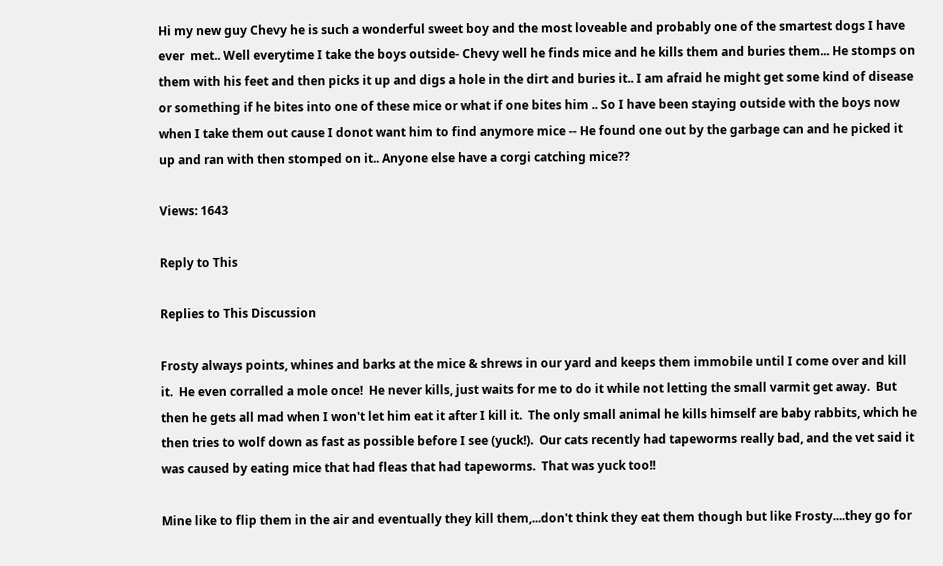Hi my new guy Chevy he is such a wonderful sweet boy and the most loveable and probably one of the smartest dogs I have ever  met.. Well everytime I take the boys outside- Chevy well he finds mice and he kills them and buries them... He stomps on them with his feet and then picks it up and digs a hole in the dirt and buries it.. I am afraid he might get some kind of disease or something if he bites into one of these mice or what if one bites him .. So I have been staying outside with the boys now when I take them out cause I donot want him to find anymore mice -- He found one out by the garbage can and he picked it up and ran with then stomped on it.. Anyone else have a corgi catching mice??

Views: 1643

Reply to This

Replies to This Discussion

Frosty always points, whines and barks at the mice & shrews in our yard and keeps them immobile until I come over and kill it.  He even corralled a mole once!  He never kills, just waits for me to do it while not letting the small varmit get away.  But then he gets all mad when I won't let him eat it after I kill it.  The only small animal he kills himself are baby rabbits, which he then tries to wolf down as fast as possible before I see (yuck!).  Our cats recently had tapeworms really bad, and the vet said it was caused by eating mice that had fleas that had tapeworms.  That was yuck too!!

Mine like to flip them in the air and eventually they kill them,...don't think they eat them though but like Frosty....they go for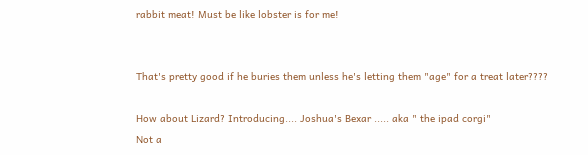rabbit meat! Must be like lobster is for me!


That's pretty good if he buries them unless he's letting them "age" for a treat later????

How about Lizard? Introducing.... Joshua's Bexar ..... aka " the ipad corgi"
Not a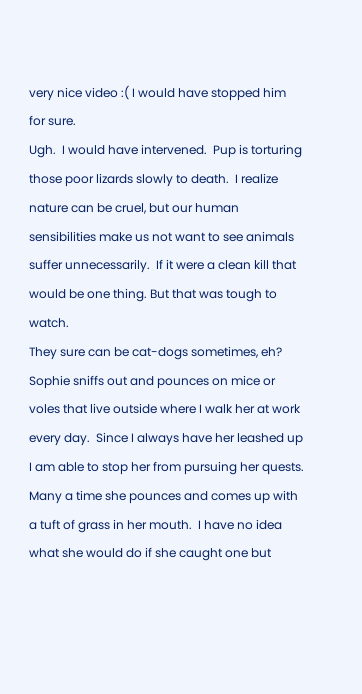very nice video :( I would have stopped him for sure.
Ugh.  I would have intervened.  Pup is torturing those poor lizards slowly to death.  I realize nature can be cruel, but our human sensibilities make us not want to see animals suffer unnecessarily.  If it were a clean kill that would be one thing. But that was tough to watch.
They sure can be cat-dogs sometimes, eh?
Sophie sniffs out and pounces on mice or voles that live outside where I walk her at work every day.  Since I always have her leashed up I am able to stop her from pursuing her quests.  Many a time she pounces and comes up with a tuft of grass in her mouth.  I have no idea what she would do if she caught one but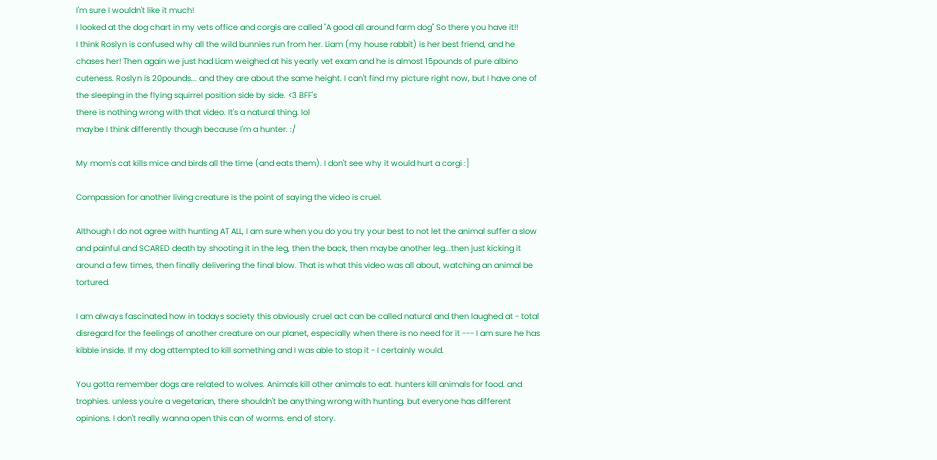I'm sure I wouldn't like it much!
I looked at the dog chart in my vets office and corgis are called "A good all around farm dog" So there you have it!!
I think Roslyn is confused why all the wild bunnies run from her. Liam (my house rabbit) is her best friend, and he chases her! Then again we just had Liam weighed at his yearly vet exam and he is almost 15pounds of pure albino cuteness. Roslyn is 20pounds... and they are about the same height. I can't find my picture right now, but I have one of the sleeping in the flying squirrel position side by side. <3 BFF's
there is nothing wrong with that video. It's a natural thing. lol
maybe I think differently though because I'm a hunter. :/

My mom's cat kills mice and birds all the time (and eats them). I don't see why it would hurt a corgi :]

Compassion for another living creature is the point of saying the video is cruel.

Although I do not agree with hunting AT ALL, I am sure when you do you try your best to not let the animal suffer a slow and painful and SCARED death by shooting it in the leg, then the back, then maybe another leg...then just kicking it around a few times, then finally delivering the final blow. That is what this video was all about, watching an animal be tortured.

I am always fascinated how in todays society this obviously cruel act can be called natural and then laughed at - total disregard for the feelings of another creature on our planet, especially when there is no need for it --- I am sure he has kibble inside. If my dog attempted to kill something and I was able to stop it - I certainly would.

You gotta remember dogs are related to wolves. Animals kill other animals to eat. hunters kill animals for food. and trophies. unless you're a vegetarian, there shouldn't be anything wrong with hunting. but everyone has different opinions. I don't really wanna open this can of worms. end of story.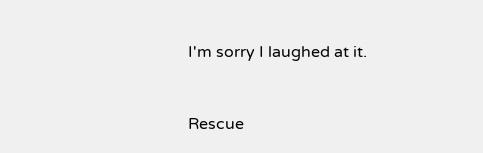I'm sorry I laughed at it.


Rescue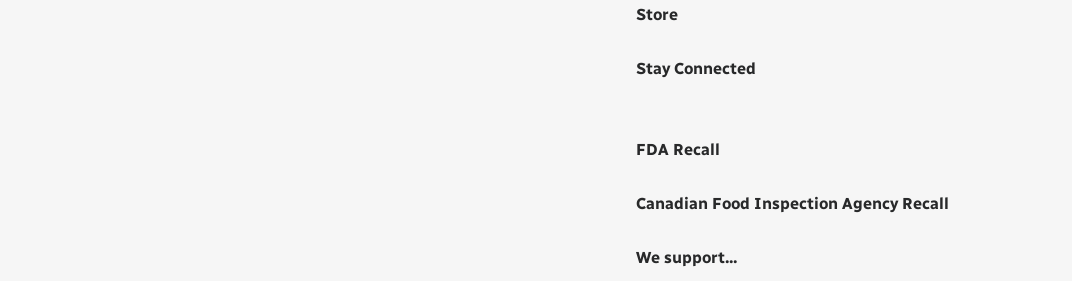Store

Stay Connected


FDA Recall

Canadian Food Inspection Agency Recall

We support...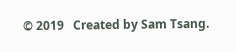© 2019   Created by Sam Tsang.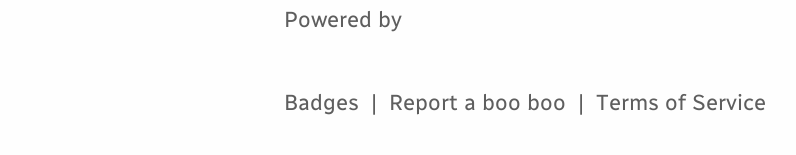Powered by

Badges  |  Report a boo boo  |  Terms of Service